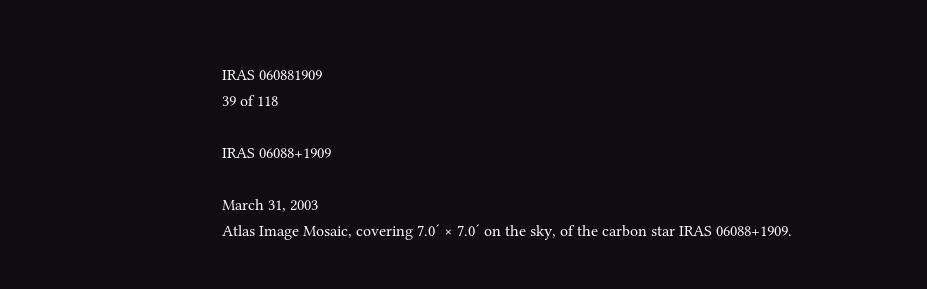IRAS 060881909
39 of 118

IRAS 06088+1909

March 31, 2003
Atlas Image Mosaic, covering 7.0´ × 7.0´ on the sky, of the carbon star IRAS 06088+1909.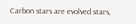Carbon stars are evolved stars,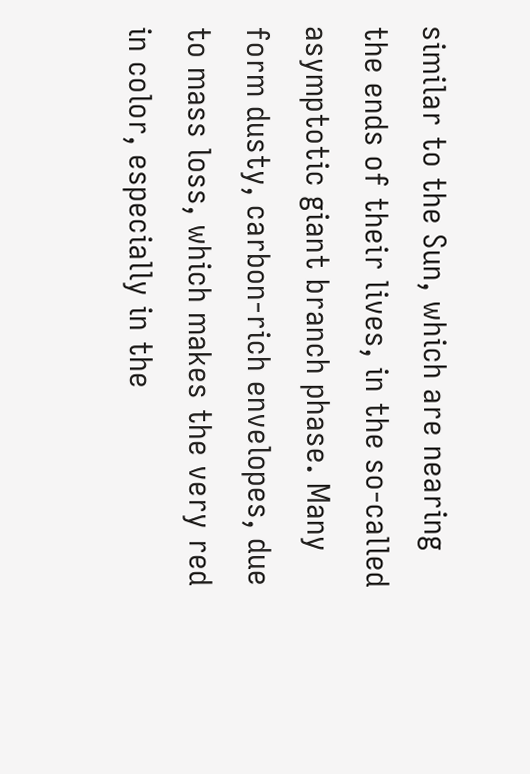similar to the Sun, which are nearing the ends of their lives, in the so-called asymptotic giant branch phase. Many form dusty, carbon-rich envelopes, due to mass loss, which makes the very red in color, especially in the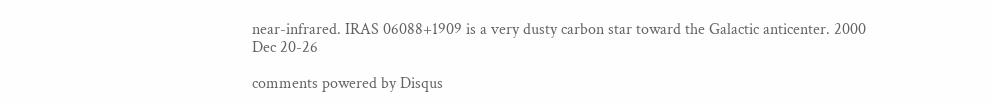near-infrared. IRAS 06088+1909 is a very dusty carbon star toward the Galactic anticenter. 2000 Dec 20-26

comments powered by Disqus